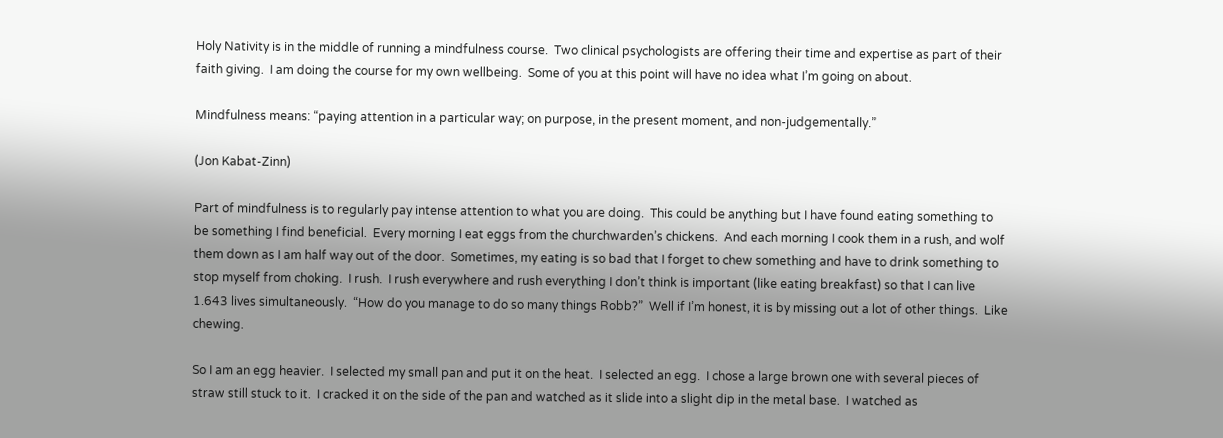Holy Nativity is in the middle of running a mindfulness course.  Two clinical psychologists are offering their time and expertise as part of their faith giving.  I am doing the course for my own wellbeing.  Some of you at this point will have no idea what I’m going on about.

Mindfulness means: “paying attention in a particular way; on purpose, in the present moment, and non-judgementally.”

(Jon Kabat-Zinn)

Part of mindfulness is to regularly pay intense attention to what you are doing.  This could be anything but I have found eating something to be something I find beneficial.  Every morning I eat eggs from the churchwarden’s chickens.  And each morning I cook them in a rush, and wolf them down as I am half way out of the door.  Sometimes, my eating is so bad that I forget to chew something and have to drink something to stop myself from choking.  I rush.  I rush everywhere and rush everything I don’t think is important (like eating breakfast) so that I can live 1.643 lives simultaneously.  “How do you manage to do so many things Robb?”  Well if I’m honest, it is by missing out a lot of other things.  Like chewing.

So I am an egg heavier.  I selected my small pan and put it on the heat.  I selected an egg.  I chose a large brown one with several pieces of straw still stuck to it.  I cracked it on the side of the pan and watched as it slide into a slight dip in the metal base.  I watched as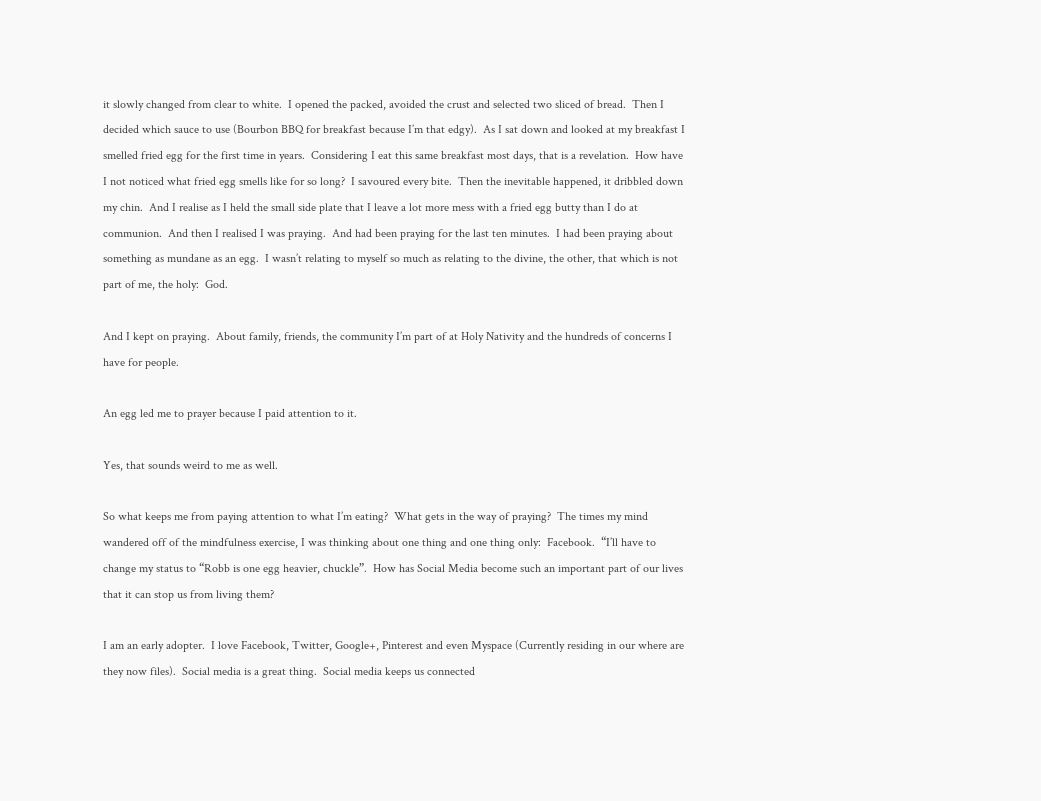it slowly changed from clear to white.  I opened the packed, avoided the crust and selected two sliced of bread.  Then I decided which sauce to use (Bourbon BBQ for breakfast because I’m that edgy).  As I sat down and looked at my breakfast I smelled fried egg for the first time in years.  Considering I eat this same breakfast most days, that is a revelation.  How have I not noticed what fried egg smells like for so long?  I savoured every bite.  Then the inevitable happened, it dribbled down my chin.  And I realise as I held the small side plate that I leave a lot more mess with a fried egg butty than I do at communion.  And then I realised I was praying.  And had been praying for the last ten minutes.  I had been praying about something as mundane as an egg.  I wasn’t relating to myself so much as relating to the divine, the other, that which is not part of me, the holy:  God.

And I kept on praying.  About family, friends, the community I’m part of at Holy Nativity and the hundreds of concerns I have for people.

An egg led me to prayer because I paid attention to it.

Yes, that sounds weird to me as well.

So what keeps me from paying attention to what I’m eating?  What gets in the way of praying?  The times my mind wandered off of the mindfulness exercise, I was thinking about one thing and one thing only:  Facebook.  “I’ll have to change my status to “Robb is one egg heavier, chuckle”.  How has Social Media become such an important part of our lives that it can stop us from living them?

I am an early adopter.  I love Facebook, Twitter, Google+, Pinterest and even Myspace (Currently residing in our where are they now files).  Social media is a great thing.  Social media keeps us connected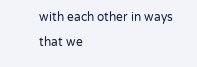with each other in ways that we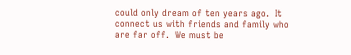could only dream of ten years ago.  It connect us with friends and family who are far off.  We must be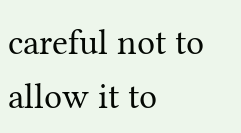careful not to allow it to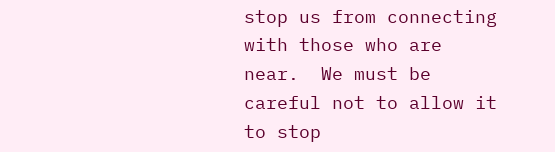stop us from connecting with those who are near.  We must be careful not to allow it to stop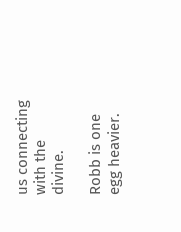us connecting with the divine.

Robb is one egg heavier.